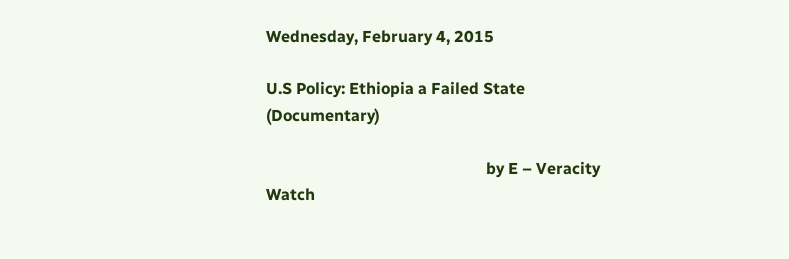Wednesday, February 4, 2015

U.S Policy: Ethiopia a Failed State (Documentary)

                                                       by E – Veracity
Watch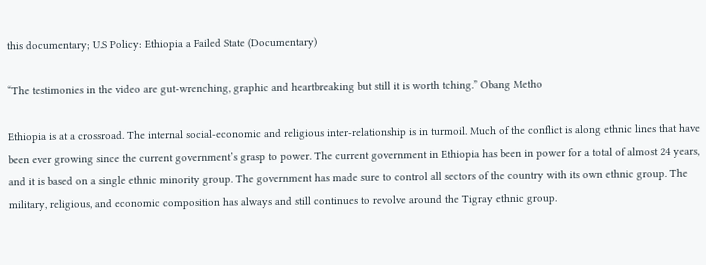this documentary; U.S Policy: Ethiopia a Failed State (Documentary)

“The testimonies in the video are gut-wrenching, graphic and heartbreaking but still it is worth tching.” Obang Metho

Ethiopia is at a crossroad. The internal social-economic and religious inter-relationship is in turmoil. Much of the conflict is along ethnic lines that have been ever growing since the current government’s grasp to power. The current government in Ethiopia has been in power for a total of almost 24 years, and it is based on a single ethnic minority group. The government has made sure to control all sectors of the country with its own ethnic group. The military, religious, and economic composition has always and still continues to revolve around the Tigray ethnic group.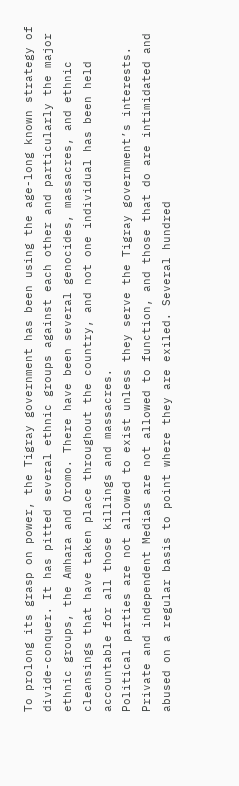To prolong its grasp on power, the Tigray government has been using the age-long known strategy of divide-conquer. It has pitted several ethnic groups against each other and particularly the major ethnic groups, the Amhara and Oromo. There have been several genocides, massacres, and ethnic cleansings that have taken place throughout the country, and not one individual has been held accountable for all those killings and massacres.
Political parties are not allowed to exist unless they serve the Tigray government’s interests. Private and independent Medias are not allowed to function, and those that do are intimidated and abused on a regular basis to point where they are exiled. Several hundred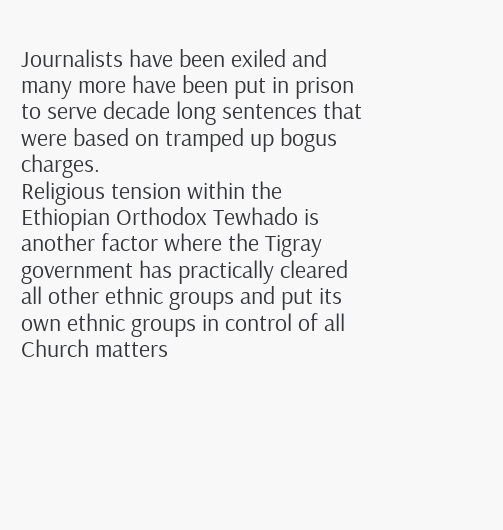Journalists have been exiled and many more have been put in prison to serve decade long sentences that were based on tramped up bogus charges.
Religious tension within the Ethiopian Orthodox Tewhado is another factor where the Tigray government has practically cleared all other ethnic groups and put its own ethnic groups in control of all Church matters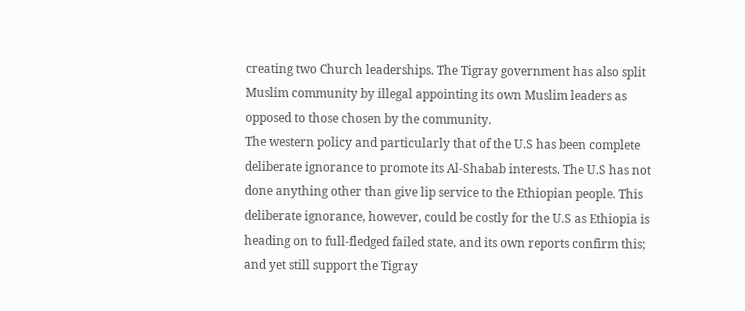creating two Church leaderships. The Tigray government has also split Muslim community by illegal appointing its own Muslim leaders as opposed to those chosen by the community.
The western policy and particularly that of the U.S has been complete deliberate ignorance to promote its Al-Shabab interests. The U.S has not done anything other than give lip service to the Ethiopian people. This deliberate ignorance, however, could be costly for the U.S as Ethiopia is heading on to full-fledged failed state, and its own reports confirm this; and yet still support the Tigray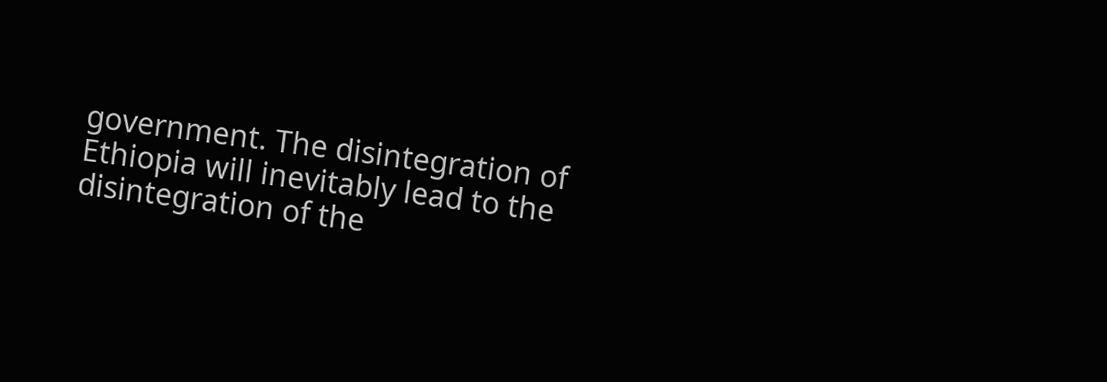government. The disintegration of Ethiopia will inevitably lead to the disintegration of the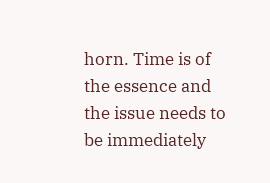horn. Time is of the essence and the issue needs to be immediately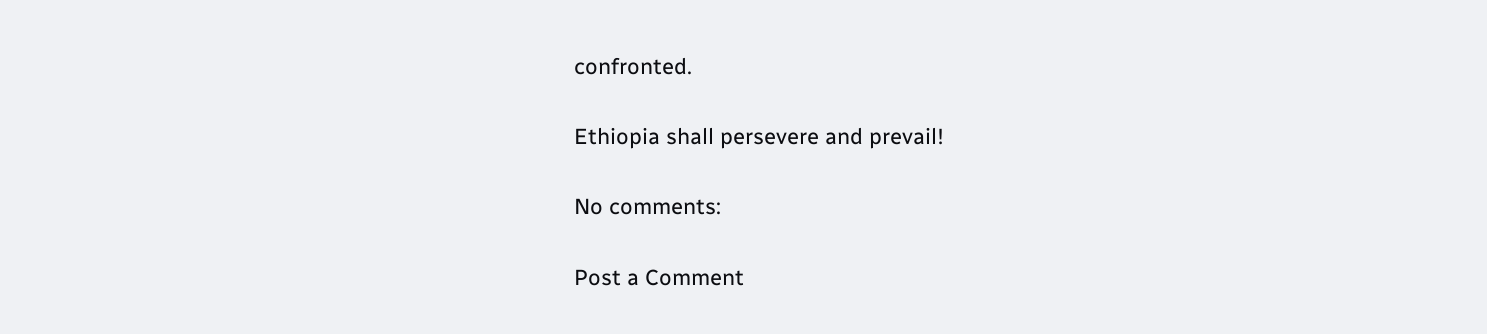confronted.

Ethiopia shall persevere and prevail!

No comments:

Post a Comment